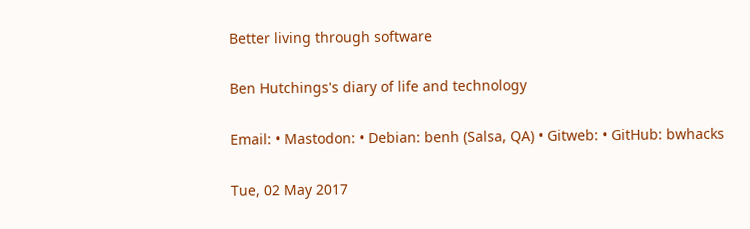Better living through software

Ben Hutchings's diary of life and technology

Email: • Mastodon: • Debian: benh (Salsa, QA) • Gitweb: • GitHub: bwhacks

Tue, 02 May 2017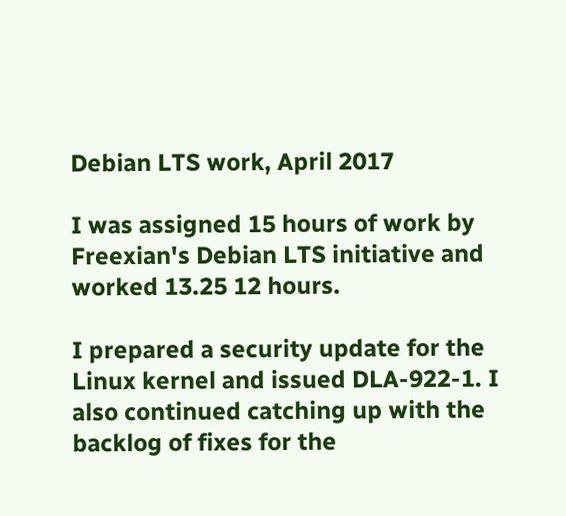Debian LTS work, April 2017

I was assigned 15 hours of work by Freexian's Debian LTS initiative and worked 13.25 12 hours.

I prepared a security update for the Linux kernel and issued DLA-922-1. I also continued catching up with the backlog of fixes for the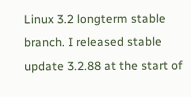Linux 3.2 longterm stable branch. I released stable update 3.2.88 at the start of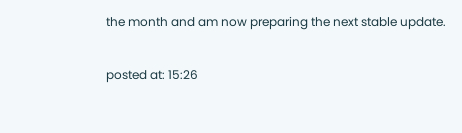the month and am now preparing the next stable update.

posted at: 15:26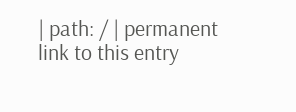| path: / | permanent link to this entry